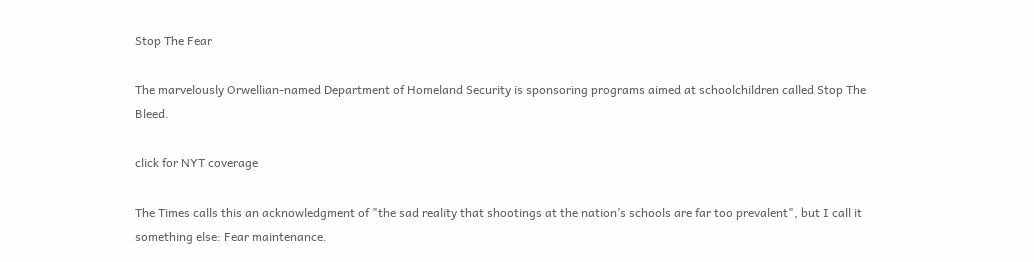Stop The Fear

The marvelously Orwellian-named Department of Homeland Security is sponsoring programs aimed at schoolchildren called Stop The Bleed.

click for NYT coverage

The Times calls this an acknowledgment of "the sad reality that shootings at the nation’s schools are far too prevalent", but I call it something else: Fear maintenance.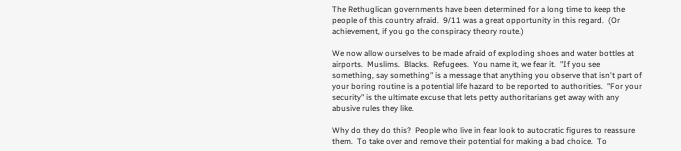The Rethuglican governments have been determined for a long time to keep the people of this country afraid.  9/11 was a great opportunity in this regard.  (Or achievement, if you go the conspiracy theory route.)

We now allow ourselves to be made afraid of exploding shoes and water bottles at airports.  Muslims.  Blacks.  Refugees.  You name it, we fear it.  "If you see something, say something" is a message that anything you observe that isn't part of your boring routine is a potential life hazard to be reported to authorities.  "For your security" is the ultimate excuse that lets petty authoritarians get away with any abusive rules they like.

Why do they do this?  People who live in fear look to autocratic figures to reassure them.  To take over and remove their potential for making a bad choice.  To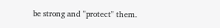be strong and "protect" them.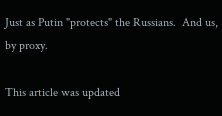Just as Putin "protects" the Russians.  And us, by proxy.

This article was updated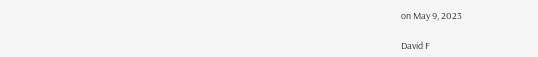on May 9, 2023

David F